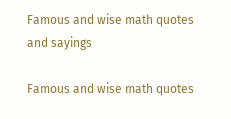Famous and wise math quotes and sayings

Famous and wise math quotes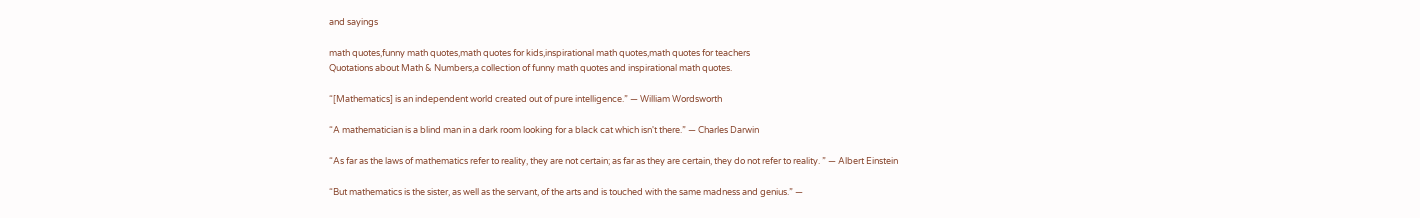and sayings

math quotes,funny math quotes,math quotes for kids,inspirational math quotes,math quotes for teachers
Quotations about Math & Numbers,a collection of funny math quotes and inspirational math quotes.

“[Mathematics] is an independent world created out of pure intelligence.” — William Wordsworth

“A mathematician is a blind man in a dark room looking for a black cat which isn't there.” — Charles Darwin

“As far as the laws of mathematics refer to reality, they are not certain; as far as they are certain, they do not refer to reality. ” — Albert Einstein

“But mathematics is the sister, as well as the servant, of the arts and is touched with the same madness and genius.” —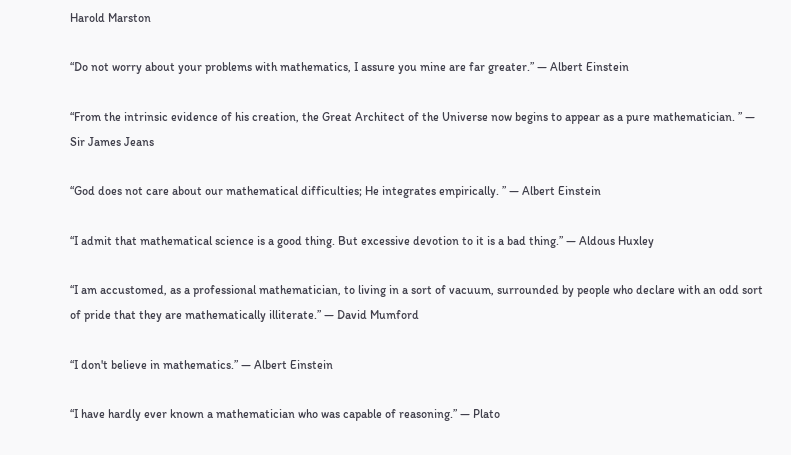Harold Marston

“Do not worry about your problems with mathematics, I assure you mine are far greater.” — Albert Einstein

“From the intrinsic evidence of his creation, the Great Architect of the Universe now begins to appear as a pure mathematician. ” — Sir James Jeans

“God does not care about our mathematical difficulties; He integrates empirically. ” — Albert Einstein

“I admit that mathematical science is a good thing. But excessive devotion to it is a bad thing.” — Aldous Huxley

“I am accustomed, as a professional mathematician, to living in a sort of vacuum, surrounded by people who declare with an odd sort of pride that they are mathematically illiterate.” — David Mumford

“I don't believe in mathematics.” — Albert Einstein

“I have hardly ever known a mathematician who was capable of reasoning.” — Plato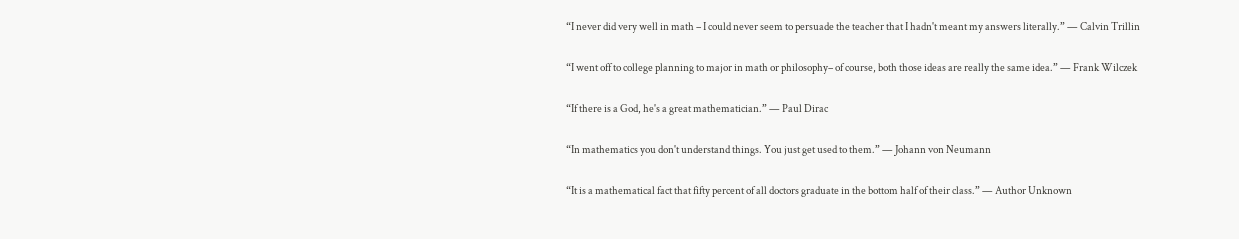“I never did very well in math – I could never seem to persuade the teacher that I hadn't meant my answers literally.” — Calvin Trillin

“I went off to college planning to major in math or philosophy– of course, both those ideas are really the same idea.” — Frank Wilczek

“If there is a God, he's a great mathematician.” — Paul Dirac

“In mathematics you don't understand things. You just get used to them.” — Johann von Neumann

“It is a mathematical fact that fifty percent of all doctors graduate in the bottom half of their class.” — Author Unknown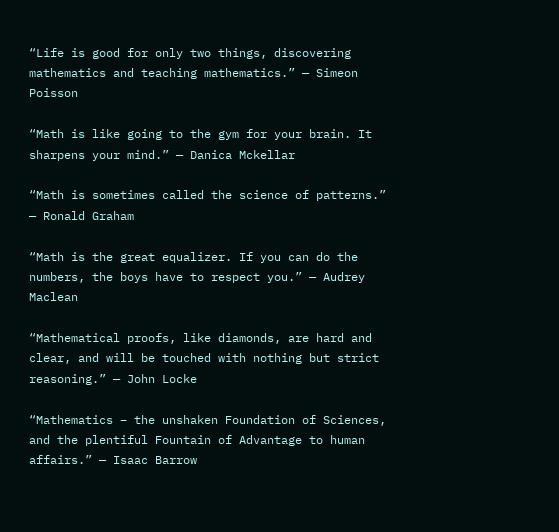“Life is good for only two things, discovering mathematics and teaching mathematics.” — Simeon Poisson

“Math is like going to the gym for your brain. It sharpens your mind.” — Danica Mckellar

“Math is sometimes called the science of patterns.” — Ronald Graham

“Math is the great equalizer. If you can do the numbers, the boys have to respect you.” — Audrey Maclean

“Mathematical proofs, like diamonds, are hard and clear, and will be touched with nothing but strict reasoning.” — John Locke

“Mathematics – the unshaken Foundation of Sciences, and the plentiful Fountain of Advantage to human affairs.” — Isaac Barrow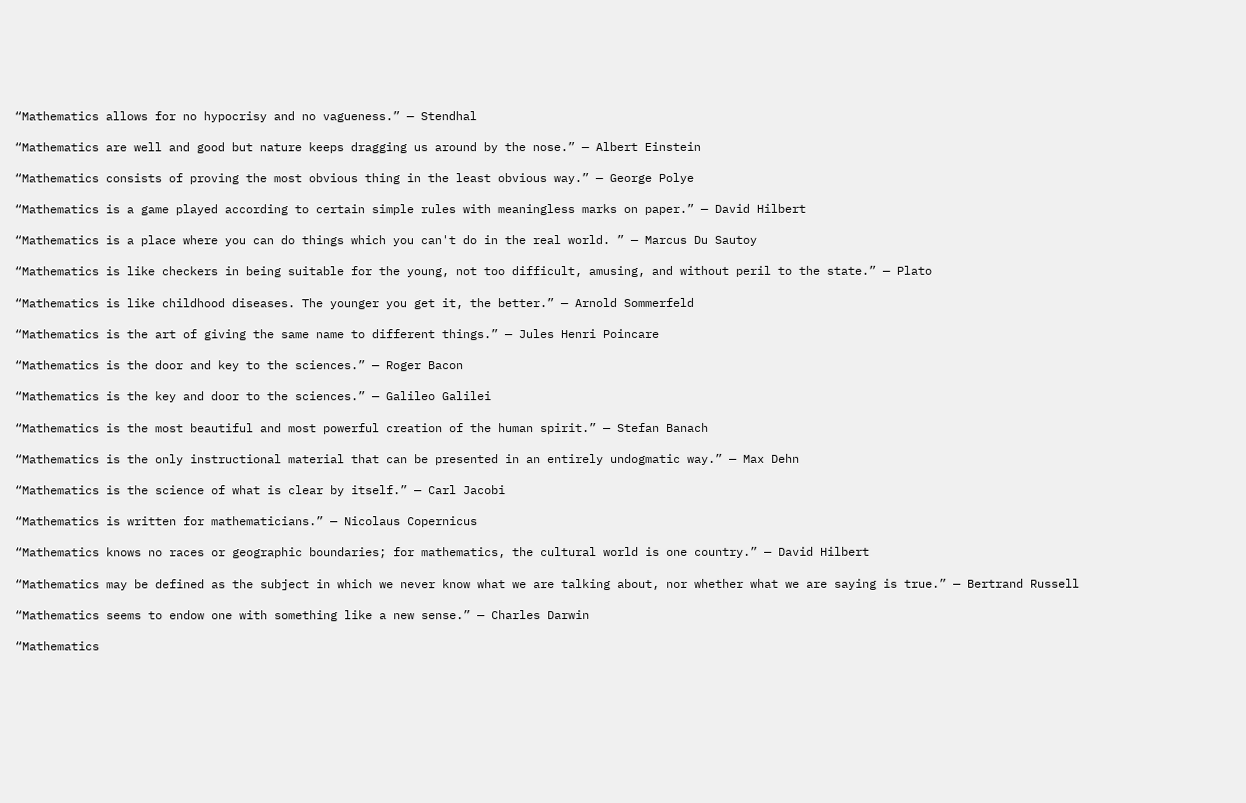“Mathematics allows for no hypocrisy and no vagueness.” — Stendhal

“Mathematics are well and good but nature keeps dragging us around by the nose.” — Albert Einstein

“Mathematics consists of proving the most obvious thing in the least obvious way.” — George Polye

“Mathematics is a game played according to certain simple rules with meaningless marks on paper.” — David Hilbert

“Mathematics is a place where you can do things which you can't do in the real world. ” — Marcus Du Sautoy

“Mathematics is like checkers in being suitable for the young, not too difficult, amusing, and without peril to the state.” — Plato

“Mathematics is like childhood diseases. The younger you get it, the better.” — Arnold Sommerfeld

“Mathematics is the art of giving the same name to different things.” — Jules Henri Poincare

“Mathematics is the door and key to the sciences.” — Roger Bacon

“Mathematics is the key and door to the sciences.” — Galileo Galilei

“Mathematics is the most beautiful and most powerful creation of the human spirit.” — Stefan Banach

“Mathematics is the only instructional material that can be presented in an entirely undogmatic way.” — Max Dehn

“Mathematics is the science of what is clear by itself.” — Carl Jacobi

“Mathematics is written for mathematicians.” — Nicolaus Copernicus

“Mathematics knows no races or geographic boundaries; for mathematics, the cultural world is one country.” — David Hilbert

“Mathematics may be defined as the subject in which we never know what we are talking about, nor whether what we are saying is true.” — Bertrand Russell

“Mathematics seems to endow one with something like a new sense.” — Charles Darwin

“Mathematics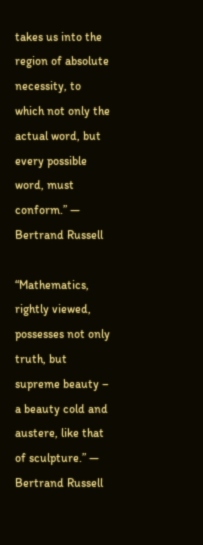takes us into the region of absolute necessity, to which not only the actual word, but every possible word, must conform.” — Bertrand Russell

“Mathematics, rightly viewed, possesses not only truth, but supreme beauty – a beauty cold and austere, like that of sculpture.” — Bertrand Russell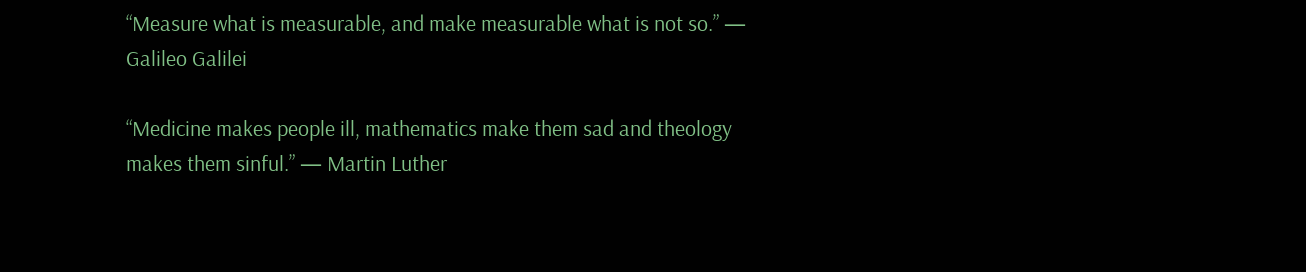“Measure what is measurable, and make measurable what is not so.” — Galileo Galilei

“Medicine makes people ill, mathematics make them sad and theology makes them sinful.” — Martin Luther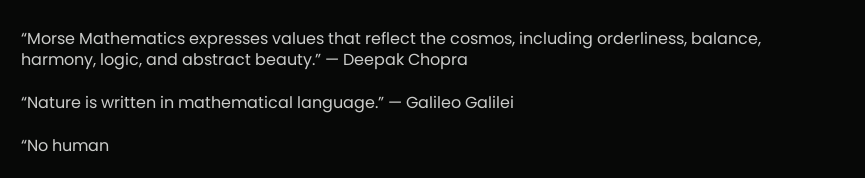“Morse Mathematics expresses values that reflect the cosmos, including orderliness, balance, harmony, logic, and abstract beauty.” — Deepak Chopra

“Nature is written in mathematical language.” — Galileo Galilei

“No human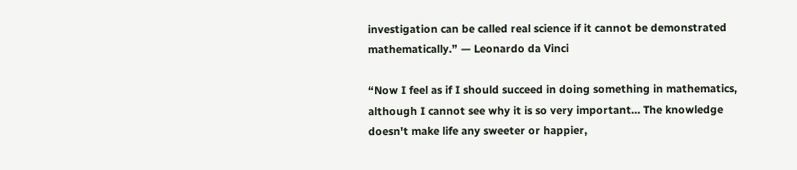investigation can be called real science if it cannot be demonstrated mathematically.” — Leonardo da Vinci

“Now I feel as if I should succeed in doing something in mathematics, although I cannot see why it is so very important… The knowledge doesn't make life any sweeter or happier,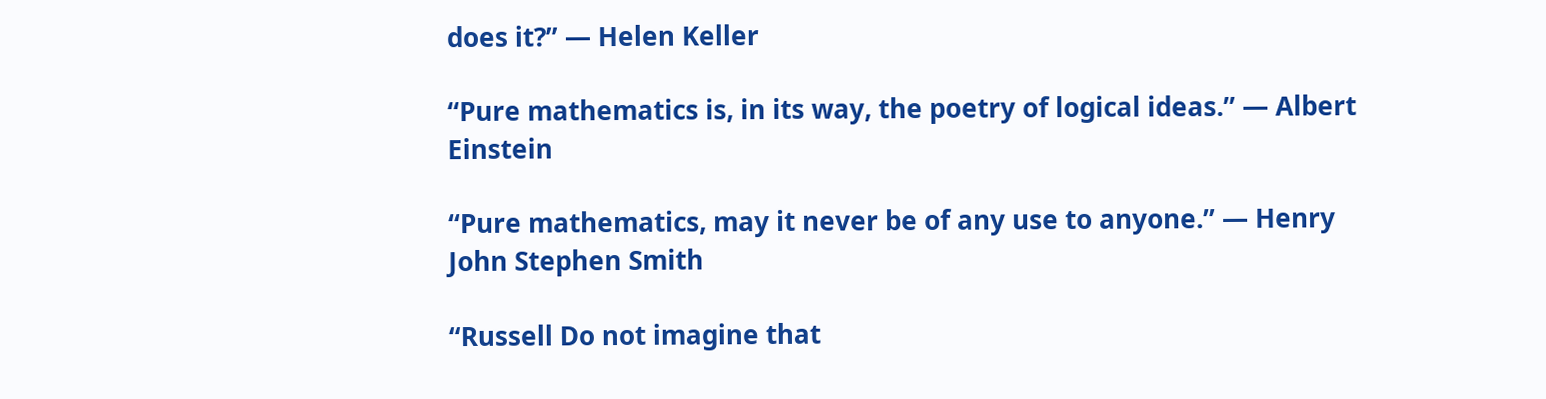does it?” — Helen Keller

“Pure mathematics is, in its way, the poetry of logical ideas.” — Albert Einstein

“Pure mathematics, may it never be of any use to anyone.” — Henry John Stephen Smith

“Russell Do not imagine that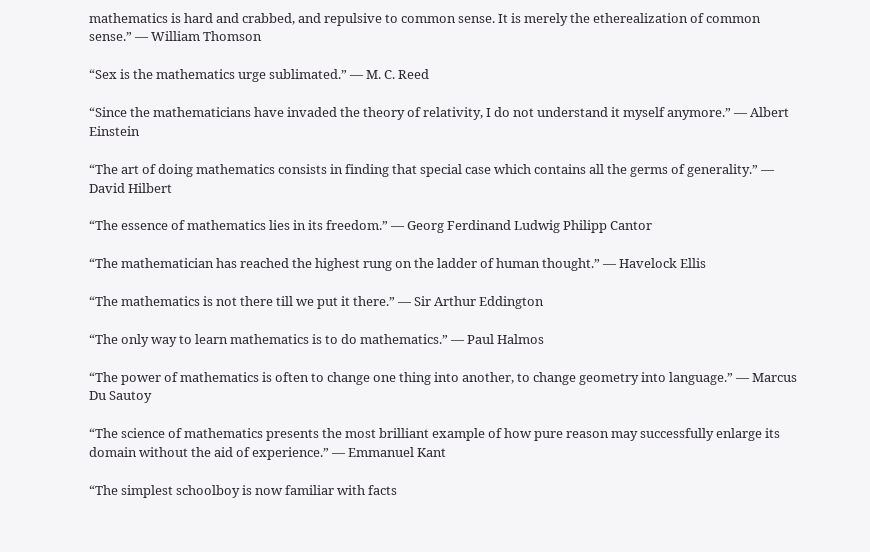mathematics is hard and crabbed, and repulsive to common sense. It is merely the etherealization of common sense.” — William Thomson

“Sex is the mathematics urge sublimated.” — M. C. Reed

“Since the mathematicians have invaded the theory of relativity, I do not understand it myself anymore.” — Albert Einstein

“The art of doing mathematics consists in finding that special case which contains all the germs of generality.” — David Hilbert

“The essence of mathematics lies in its freedom.” — Georg Ferdinand Ludwig Philipp Cantor

“The mathematician has reached the highest rung on the ladder of human thought.” — Havelock Ellis

“The mathematics is not there till we put it there.” — Sir Arthur Eddington

“The only way to learn mathematics is to do mathematics.” — Paul Halmos

“The power of mathematics is often to change one thing into another, to change geometry into language.” — Marcus Du Sautoy

“The science of mathematics presents the most brilliant example of how pure reason may successfully enlarge its domain without the aid of experience.” — Emmanuel Kant

“The simplest schoolboy is now familiar with facts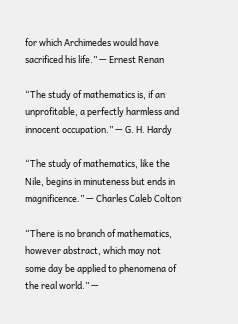for which Archimedes would have sacrificed his life.” — Ernest Renan

“The study of mathematics is, if an unprofitable, a perfectly harmless and innocent occupation.” — G. H. Hardy

“The study of mathematics, like the Nile, begins in minuteness but ends in magnificence.” — Charles Caleb Colton

“There is no branch of mathematics, however abstract, which may not some day be applied to phenomena of the real world.” —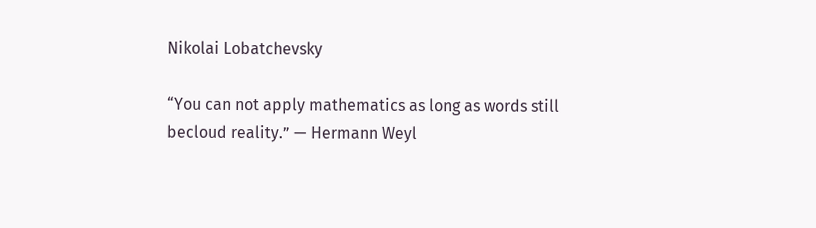Nikolai Lobatchevsky

“You can not apply mathematics as long as words still becloud reality.” — Hermann Weyl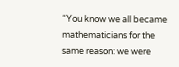“You know we all became mathematicians for the same reason: we were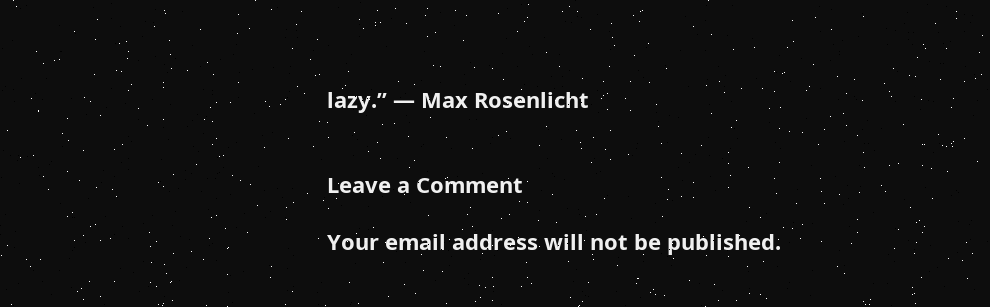lazy.” — Max Rosenlicht


Leave a Comment

Your email address will not be published.